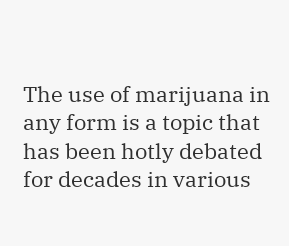The use of marijuana in any form is a topic that has been hotly debated for decades in various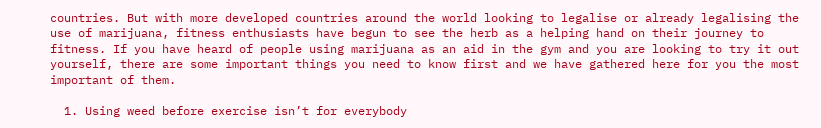countries. But with more developed countries around the world looking to legalise or already legalising the use of marijuana, fitness enthusiasts have begun to see the herb as a helping hand on their journey to fitness. If you have heard of people using marijuana as an aid in the gym and you are looking to try it out yourself, there are some important things you need to know first and we have gathered here for you the most important of them.

  1. Using weed before exercise isn’t for everybody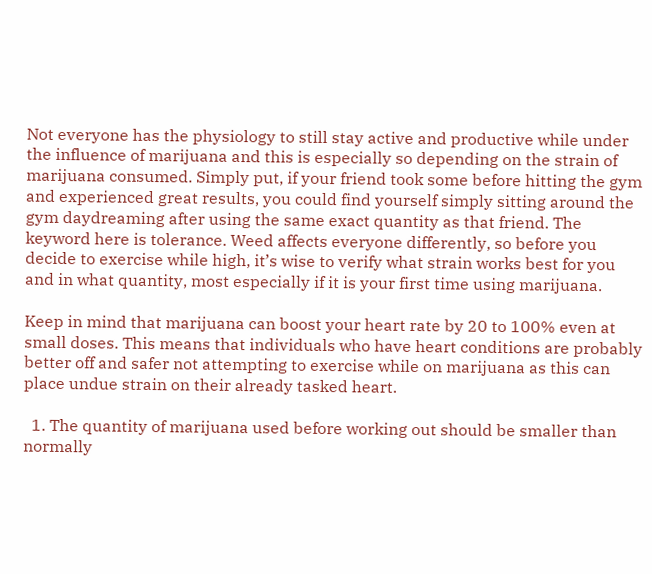Not everyone has the physiology to still stay active and productive while under the influence of marijuana and this is especially so depending on the strain of marijuana consumed. Simply put, if your friend took some before hitting the gym and experienced great results, you could find yourself simply sitting around the gym daydreaming after using the same exact quantity as that friend. The keyword here is tolerance. Weed affects everyone differently, so before you decide to exercise while high, it’s wise to verify what strain works best for you and in what quantity, most especially if it is your first time using marijuana.

Keep in mind that marijuana can boost your heart rate by 20 to 100% even at small doses. This means that individuals who have heart conditions are probably better off and safer not attempting to exercise while on marijuana as this can place undue strain on their already tasked heart.

  1. The quantity of marijuana used before working out should be smaller than normally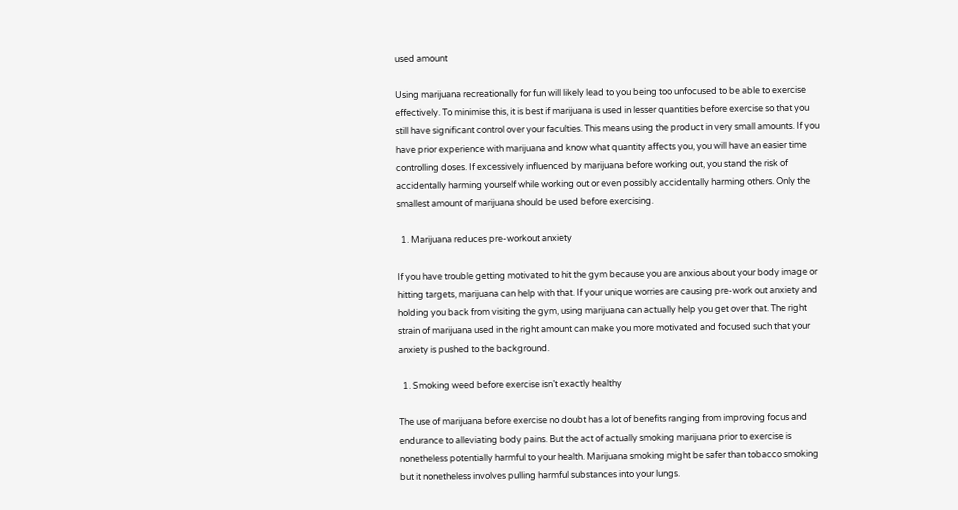used amount

Using marijuana recreationally for fun will likely lead to you being too unfocused to be able to exercise effectively. To minimise this, it is best if marijuana is used in lesser quantities before exercise so that you still have significant control over your faculties. This means using the product in very small amounts. If you have prior experience with marijuana and know what quantity affects you, you will have an easier time controlling doses. If excessively influenced by marijuana before working out, you stand the risk of accidentally harming yourself while working out or even possibly accidentally harming others. Only the smallest amount of marijuana should be used before exercising.

  1. Marijuana reduces pre-workout anxiety

If you have trouble getting motivated to hit the gym because you are anxious about your body image or hitting targets, marijuana can help with that. If your unique worries are causing pre-work out anxiety and holding you back from visiting the gym, using marijuana can actually help you get over that. The right strain of marijuana used in the right amount can make you more motivated and focused such that your anxiety is pushed to the background.

  1. Smoking weed before exercise isn’t exactly healthy

The use of marijuana before exercise no doubt has a lot of benefits ranging from improving focus and endurance to alleviating body pains. But the act of actually smoking marijuana prior to exercise is nonetheless potentially harmful to your health. Marijuana smoking might be safer than tobacco smoking but it nonetheless involves pulling harmful substances into your lungs.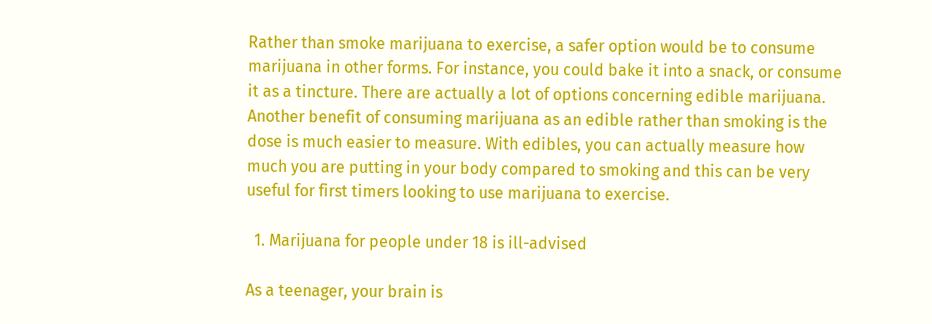Rather than smoke marijuana to exercise, a safer option would be to consume marijuana in other forms. For instance, you could bake it into a snack, or consume it as a tincture. There are actually a lot of options concerning edible marijuana. Another benefit of consuming marijuana as an edible rather than smoking is the dose is much easier to measure. With edibles, you can actually measure how much you are putting in your body compared to smoking and this can be very useful for first timers looking to use marijuana to exercise.

  1. Marijuana for people under 18 is ill-advised

As a teenager, your brain is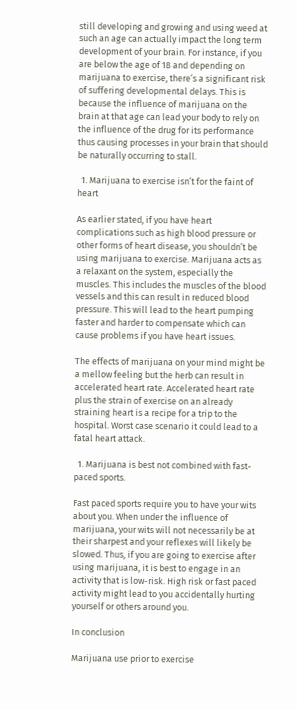still developing and growing and using weed at such an age can actually impact the long term development of your brain. For instance, if you are below the age of 18 and depending on marijuana to exercise, there’s a significant risk of suffering developmental delays. This is because the influence of marijuana on the brain at that age can lead your body to rely on the influence of the drug for its performance thus causing processes in your brain that should be naturally occurring to stall.

  1. Marijuana to exercise isn’t for the faint of heart

As earlier stated, if you have heart complications such as high blood pressure or other forms of heart disease, you shouldn’t be using marijuana to exercise. Marijuana acts as a relaxant on the system, especially the muscles. This includes the muscles of the blood vessels and this can result in reduced blood pressure. This will lead to the heart pumping faster and harder to compensate which can cause problems if you have heart issues.

The effects of marijuana on your mind might be a mellow feeling but the herb can result in accelerated heart rate. Accelerated heart rate plus the strain of exercise on an already straining heart is a recipe for a trip to the hospital. Worst case scenario it could lead to a fatal heart attack.

  1. Marijuana is best not combined with fast-paced sports.

Fast paced sports require you to have your wits about you. When under the influence of marijuana, your wits will not necessarily be at their sharpest and your reflexes will likely be slowed. Thus, if you are going to exercise after using marijuana, it is best to engage in an activity that is low-risk. High risk or fast paced activity might lead to you accidentally hurting yourself or others around you.

In conclusion

Marijuana use prior to exercise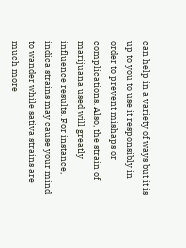can help in a variety of ways but it is up to you to use it responsibly in order to prevent mishaps or complications. Also, the strain of marijuana used will greatly influence results. For instance, indica strains may cause your mind to wander while sativa strains are much more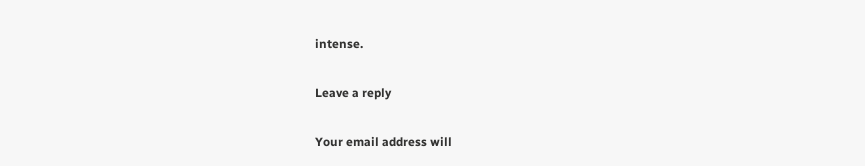intense.

Leave a reply

Your email address will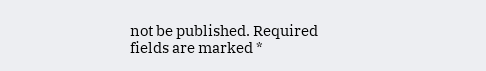not be published. Required fields are marked *